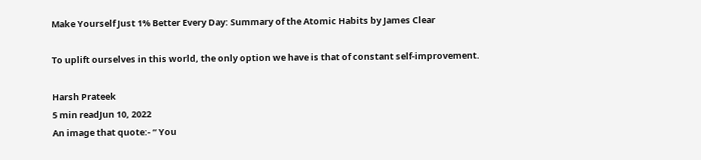Make Yourself Just 1% Better Every Day: Summary of the Atomic Habits by James Clear

To uplift ourselves in this world, the only option we have is that of constant self-improvement.

Harsh Prateek
5 min readJun 10, 2022
An image that quote:- “ You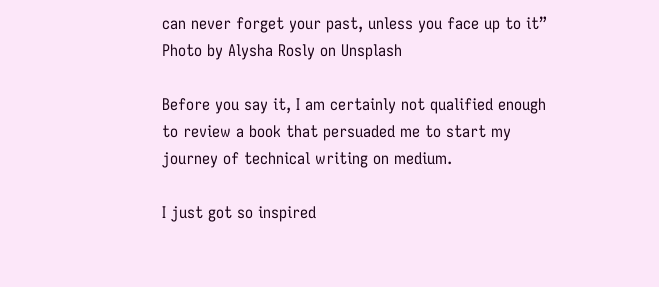can never forget your past, unless you face up to it”
Photo by Alysha Rosly on Unsplash

Before you say it, I am certainly not qualified enough to review a book that persuaded me to start my journey of technical writing on medium.

I just got so inspired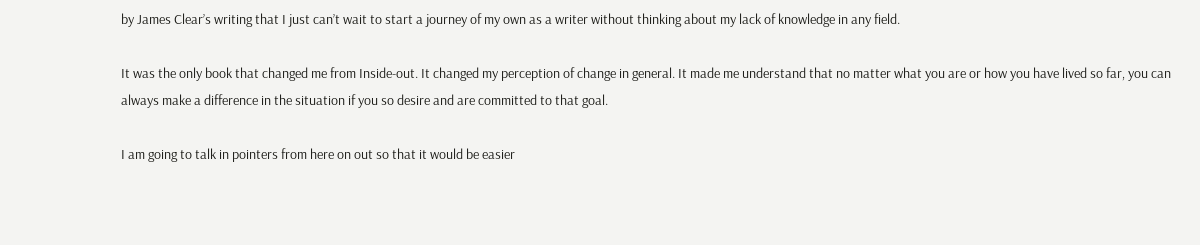by James Clear’s writing that I just can’t wait to start a journey of my own as a writer without thinking about my lack of knowledge in any field.

It was the only book that changed me from Inside-out. It changed my perception of change in general. It made me understand that no matter what you are or how you have lived so far, you can always make a difference in the situation if you so desire and are committed to that goal.

I am going to talk in pointers from here on out so that it would be easier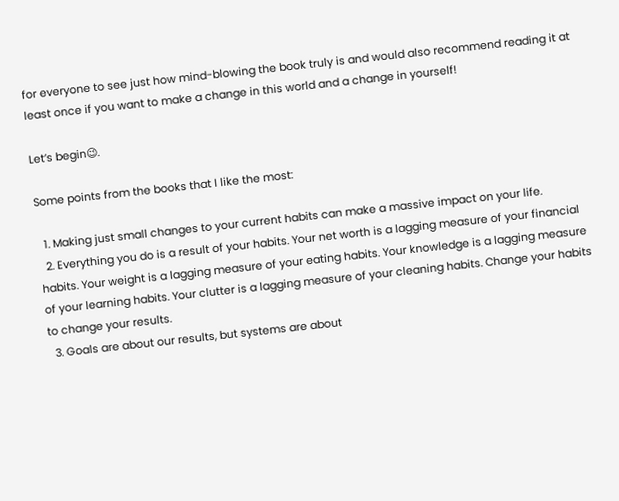for everyone to see just how mind-blowing the book truly is and would also recommend reading it at least once if you want to make a change in this world and a change in yourself!

Let’s begin😉.

Some points from the books that I like the most:

  1. Making just small changes to your current habits can make a massive impact on your life.
  2. Everything you do is a result of your habits. Your net worth is a lagging measure of your financial habits. Your weight is a lagging measure of your eating habits. Your knowledge is a lagging measure of your learning habits. Your clutter is a lagging measure of your cleaning habits. Change your habits to change your results.
  3. Goals are about our results, but systems are about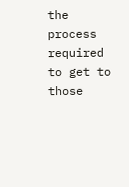the process required to get to those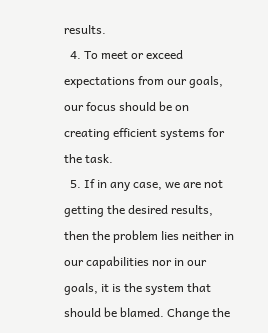results.
  4. To meet or exceed expectations from our goals, our focus should be on creating efficient systems for the task.
  5. If in any case, we are not getting the desired results, then the problem lies neither in our capabilities nor in our goals, it is the system that should be blamed. Change the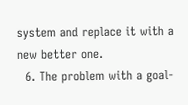system and replace it with a new better one.
  6. The problem with a goal-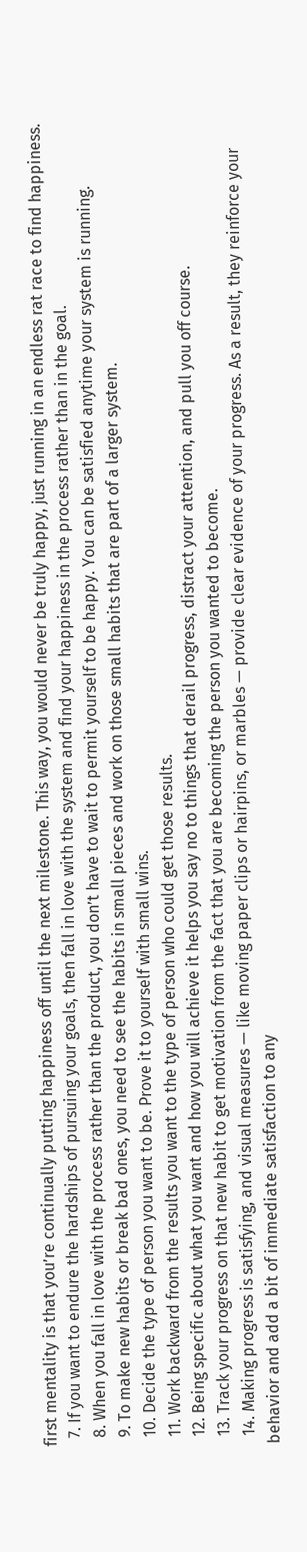first mentality is that you’re continually putting happiness off until the next milestone. This way, you would never be truly happy, just running in an endless rat race to find happiness.
  7. If you want to endure the hardships of pursuing your goals, then fall in love with the system and find your happiness in the process rather than in the goal.
  8. When you fall in love with the process rather than the product, you don’t have to wait to permit yourself to be happy. You can be satisfied anytime your system is running.
  9. To make new habits or break bad ones, you need to see the habits in small pieces and work on those small habits that are part of a larger system.
  10. Decide the type of person you want to be. Prove it to yourself with small wins.
  11. Work backward from the results you want to the type of person who could get those results.
  12. Being specific about what you want and how you will achieve it helps you say no to things that derail progress, distract your attention, and pull you off course.
  13. Track your progress on that new habit to get motivation from the fact that you are becoming the person you wanted to become.
  14. Making progress is satisfying, and visual measures — like moving paper clips or hairpins, or marbles — provide clear evidence of your progress. As a result, they reinforce your behavior and add a bit of immediate satisfaction to any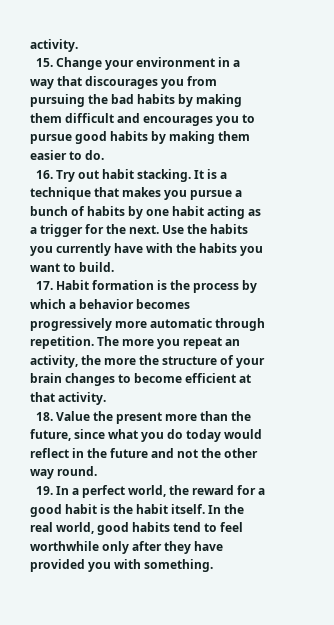activity.
  15. Change your environment in a way that discourages you from pursuing the bad habits by making them difficult and encourages you to pursue good habits by making them easier to do.
  16. Try out habit stacking. It is a technique that makes you pursue a bunch of habits by one habit acting as a trigger for the next. Use the habits you currently have with the habits you want to build.
  17. Habit formation is the process by which a behavior becomes progressively more automatic through repetition. The more you repeat an activity, the more the structure of your brain changes to become efficient at that activity.
  18. Value the present more than the future, since what you do today would reflect in the future and not the other way round.
  19. In a perfect world, the reward for a good habit is the habit itself. In the real world, good habits tend to feel worthwhile only after they have provided you with something.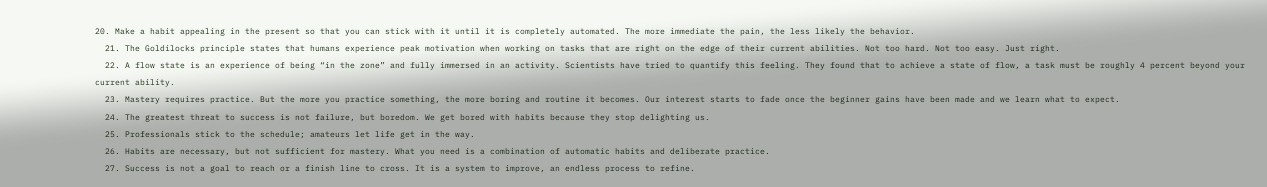20. Make a habit appealing in the present so that you can stick with it until it is completely automated. The more immediate the pain, the less likely the behavior.
  21. The Goldilocks principle states that humans experience peak motivation when working on tasks that are right on the edge of their current abilities. Not too hard. Not too easy. Just right.
  22. A flow state is an experience of being “in the zone” and fully immersed in an activity. Scientists have tried to quantify this feeling. They found that to achieve a state of flow, a task must be roughly 4 percent beyond your current ability.
  23. Mastery requires practice. But the more you practice something, the more boring and routine it becomes. Our interest starts to fade once the beginner gains have been made and we learn what to expect.
  24. The greatest threat to success is not failure, but boredom. We get bored with habits because they stop delighting us.
  25. Professionals stick to the schedule; amateurs let life get in the way.
  26. Habits are necessary, but not sufficient for mastery. What you need is a combination of automatic habits and deliberate practice.
  27. Success is not a goal to reach or a finish line to cross. It is a system to improve, an endless process to refine.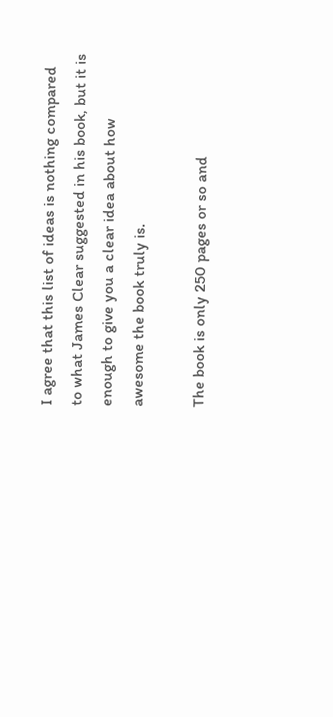I agree that this list of ideas is nothing compared to what James Clear suggested in his book, but it is enough to give you a clear idea about how awesome the book truly is.

The book is only 250 pages or so and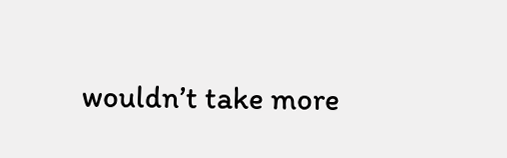wouldn’t take more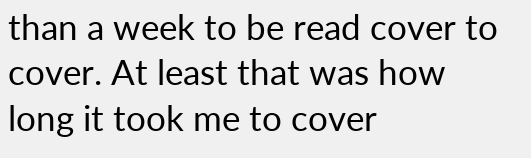than a week to be read cover to cover. At least that was how long it took me to cover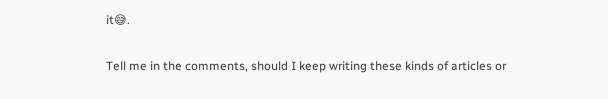it😅.

Tell me in the comments, should I keep writing these kinds of articles or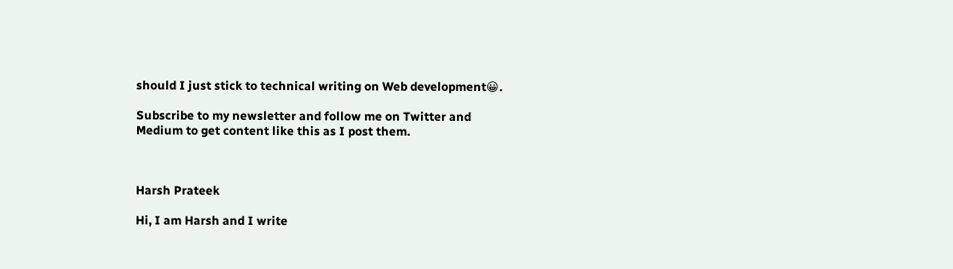should I just stick to technical writing on Web development😀.

Subscribe to my newsletter and follow me on Twitter and Medium to get content like this as I post them.



Harsh Prateek

Hi, I am Harsh and I write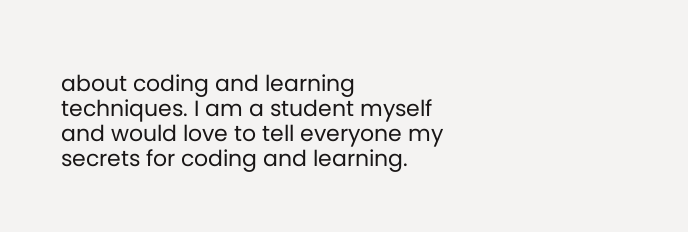about coding and learning techniques. I am a student myself and would love to tell everyone my secrets for coding and learning.